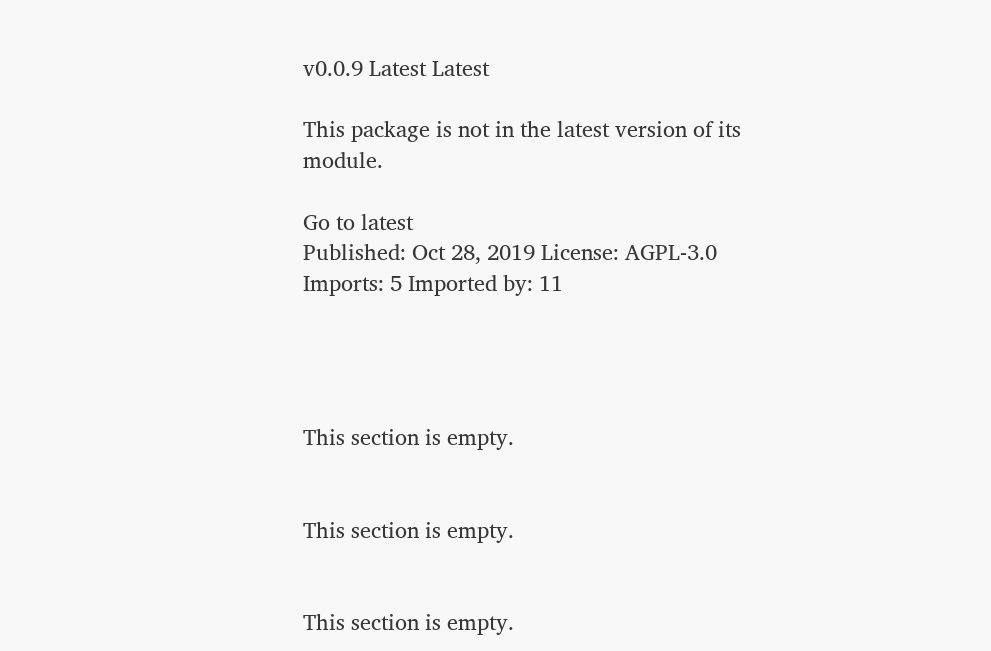v0.0.9 Latest Latest

This package is not in the latest version of its module.

Go to latest
Published: Oct 28, 2019 License: AGPL-3.0 Imports: 5 Imported by: 11




This section is empty.


This section is empty.


This section is empty.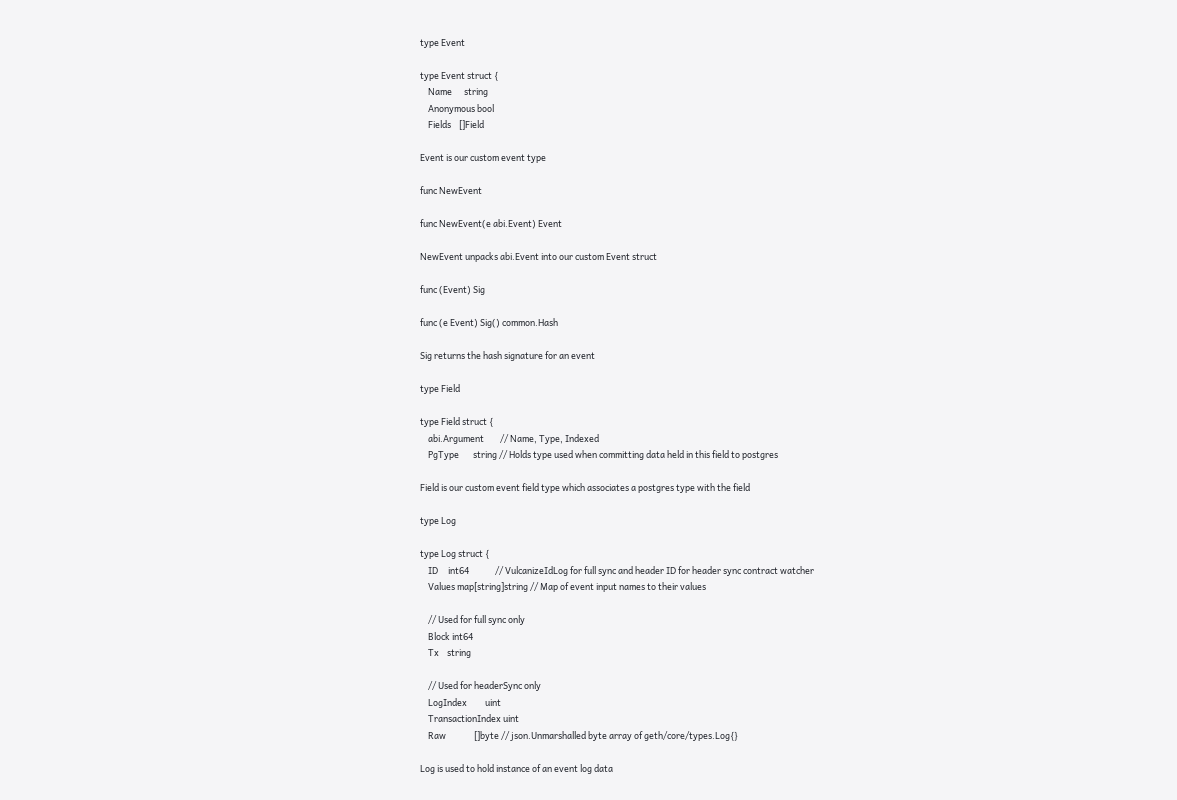type Event

type Event struct {
    Name      string
    Anonymous bool
    Fields    []Field

Event is our custom event type

func NewEvent

func NewEvent(e abi.Event) Event

NewEvent unpacks abi.Event into our custom Event struct

func (Event) Sig

func (e Event) Sig() common.Hash

Sig returns the hash signature for an event

type Field

type Field struct {
    abi.Argument        // Name, Type, Indexed
    PgType       string // Holds type used when committing data held in this field to postgres

Field is our custom event field type which associates a postgres type with the field

type Log

type Log struct {
    ID     int64             // VulcanizeIdLog for full sync and header ID for header sync contract watcher
    Values map[string]string // Map of event input names to their values

    // Used for full sync only
    Block int64
    Tx    string

    // Used for headerSync only
    LogIndex         uint
    TransactionIndex uint
    Raw              []byte // json.Unmarshalled byte array of geth/core/types.Log{}

Log is used to hold instance of an event log data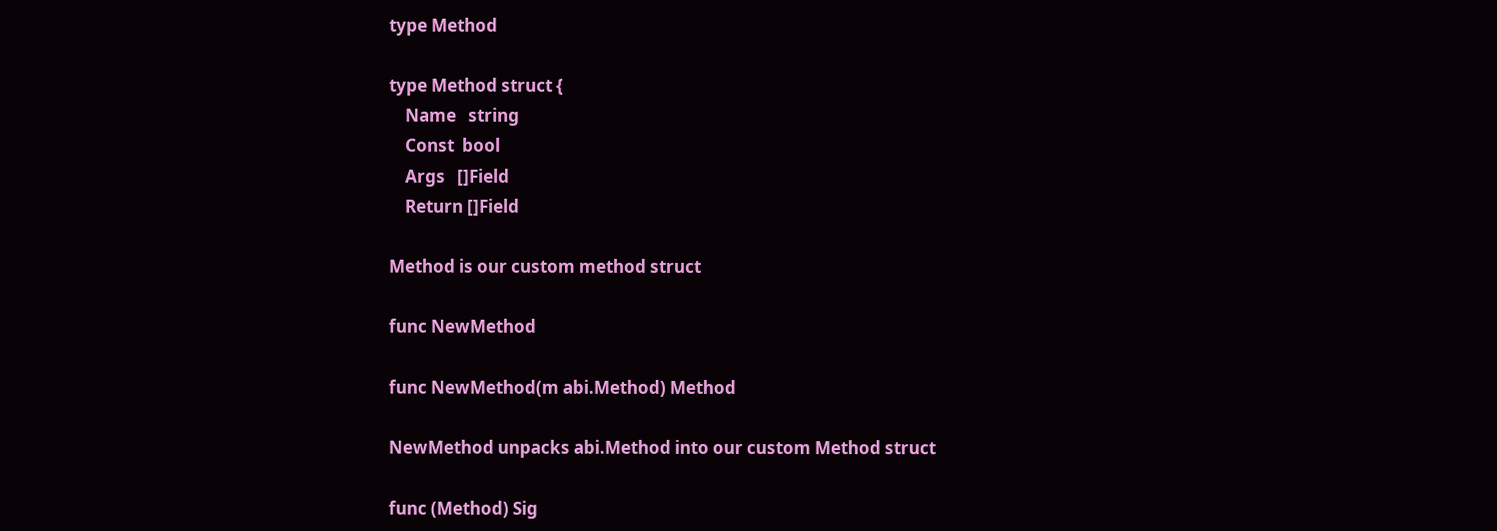type Method

type Method struct {
    Name   string
    Const  bool
    Args   []Field
    Return []Field

Method is our custom method struct

func NewMethod

func NewMethod(m abi.Method) Method

NewMethod unpacks abi.Method into our custom Method struct

func (Method) Sig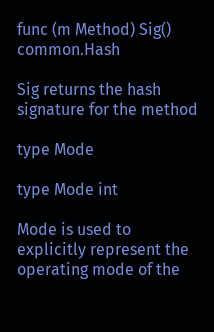func (m Method) Sig() common.Hash

Sig returns the hash signature for the method

type Mode

type Mode int

Mode is used to explicitly represent the operating mode of the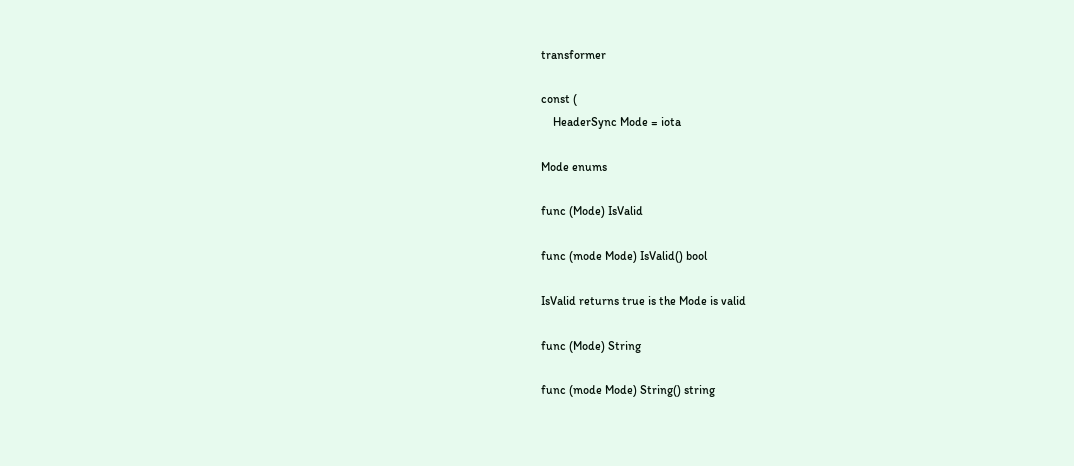transformer

const (
    HeaderSync Mode = iota

Mode enums

func (Mode) IsValid

func (mode Mode) IsValid() bool

IsValid returns true is the Mode is valid

func (Mode) String

func (mode Mode) String() string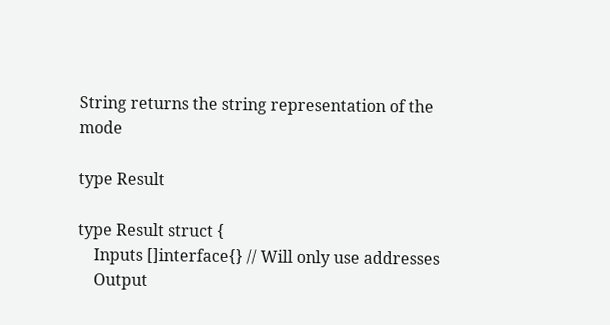String returns the string representation of the mode

type Result

type Result struct {
    Inputs []interface{} // Will only use addresses
    Output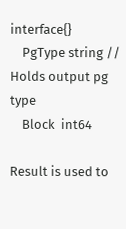interface{}
    PgType string // Holds output pg type
    Block  int64

Result is used to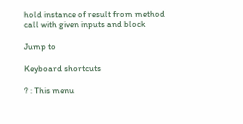hold instance of result from method call with given inputs and block

Jump to

Keyboard shortcuts

? : This menu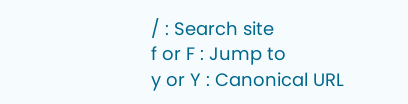/ : Search site
f or F : Jump to
y or Y : Canonical URL